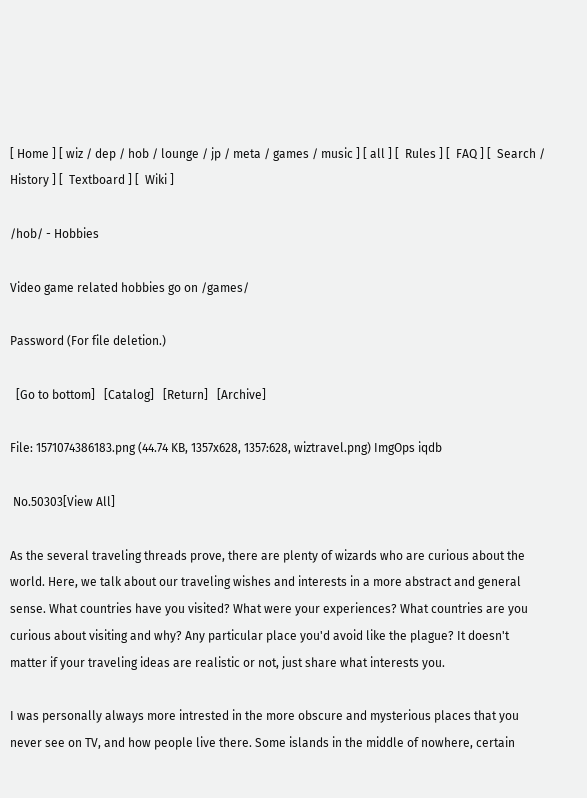[ Home ] [ wiz / dep / hob / lounge / jp / meta / games / music ] [ all ] [  Rules ] [  FAQ ] [  Search /  History ] [  Textboard ] [  Wiki ]

/hob/ - Hobbies

Video game related hobbies go on /games/

Password (For file deletion.)

  [Go to bottom]   [Catalog]   [Return]   [Archive]

File: 1571074386183.png (44.74 KB, 1357x628, 1357:628, wiztravel.png) ImgOps iqdb

 No.50303[View All]

As the several traveling threads prove, there are plenty of wizards who are curious about the world. Here, we talk about our traveling wishes and interests in a more abstract and general sense. What countries have you visited? What were your experiences? What countries are you curious about visiting and why? Any particular place you'd avoid like the plague? It doesn't matter if your traveling ideas are realistic or not, just share what interests you.

I was personally always more intrested in the more obscure and mysterious places that you never see on TV, and how people live there. Some islands in the middle of nowhere, certain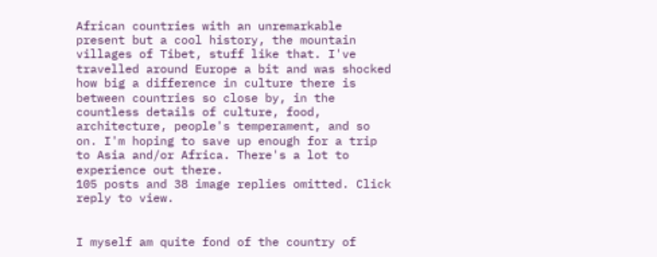African countries with an unremarkable present but a cool history, the mountain villages of Tibet, stuff like that. I've travelled around Europe a bit and was shocked how big a difference in culture there is between countries so close by, in the countless details of culture, food, architecture, people's temperament, and so on. I'm hoping to save up enough for a trip to Asia and/or Africa. There's a lot to experience out there.
105 posts and 38 image replies omitted. Click reply to view.


I myself am quite fond of the country of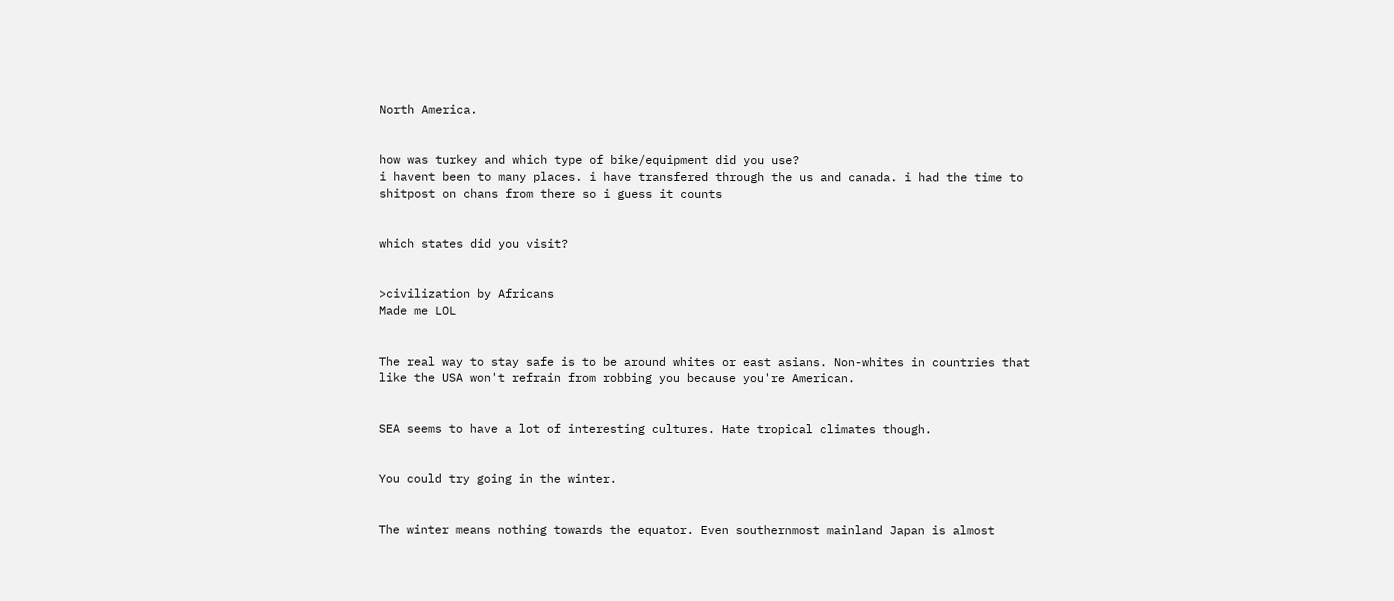North America.


how was turkey and which type of bike/equipment did you use?
i havent been to many places. i have transfered through the us and canada. i had the time to shitpost on chans from there so i guess it counts


which states did you visit?


>civilization by Africans
Made me LOL


The real way to stay safe is to be around whites or east asians. Non-whites in countries that like the USA won't refrain from robbing you because you're American.


SEA seems to have a lot of interesting cultures. Hate tropical climates though.


You could try going in the winter.


The winter means nothing towards the equator. Even southernmost mainland Japan is almost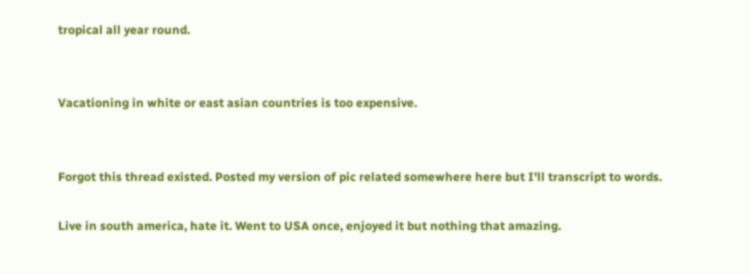tropical all year round.


Vacationing in white or east asian countries is too expensive.


Forgot this thread existed. Posted my version of pic related somewhere here but I'll transcript to words.

Live in south america, hate it. Went to USA once, enjoyed it but nothing that amazing.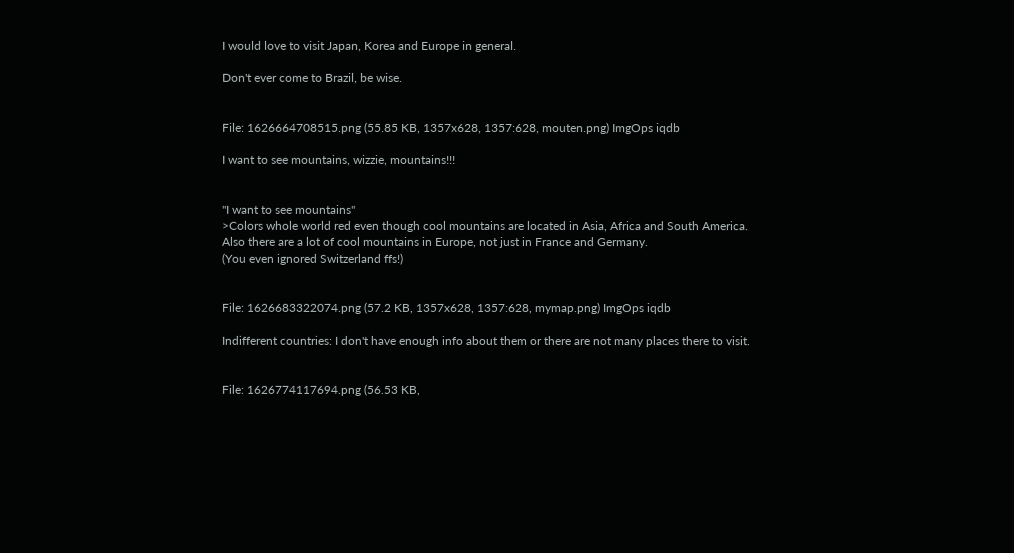I would love to visit Japan, Korea and Europe in general.

Don't ever come to Brazil, be wise.


File: 1626664708515.png (55.85 KB, 1357x628, 1357:628, mouten.png) ImgOps iqdb

I want to see mountains, wizzie, mountains!!!


"I want to see mountains"
>Colors whole world red even though cool mountains are located in Asia, Africa and South America.
Also there are a lot of cool mountains in Europe, not just in France and Germany.
(You even ignored Switzerland ffs!)


File: 1626683322074.png (57.2 KB, 1357x628, 1357:628, mymap.png) ImgOps iqdb

Indifferent countries: I don't have enough info about them or there are not many places there to visit.


File: 1626774117694.png (56.53 KB,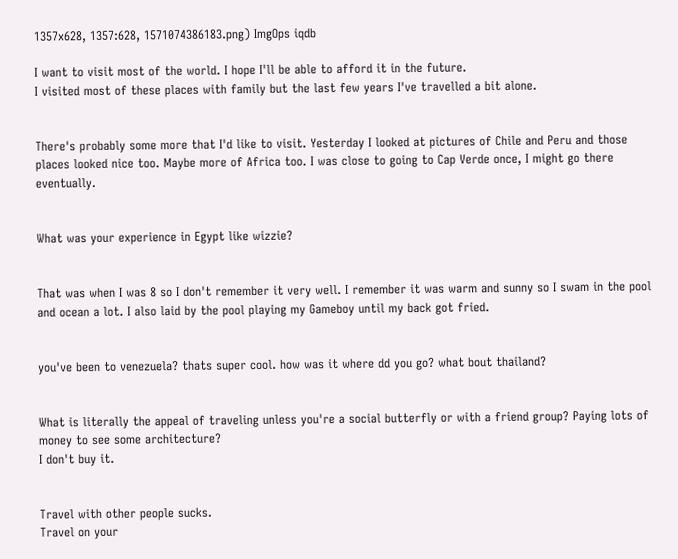1357x628, 1357:628, 1571074386183.png) ImgOps iqdb

I want to visit most of the world. I hope I'll be able to afford it in the future.
I visited most of these places with family but the last few years I've travelled a bit alone.


There's probably some more that I'd like to visit. Yesterday I looked at pictures of Chile and Peru and those places looked nice too. Maybe more of Africa too. I was close to going to Cap Verde once, I might go there eventually.


What was your experience in Egypt like wizzie?


That was when I was 8 so I don't remember it very well. I remember it was warm and sunny so I swam in the pool and ocean a lot. I also laid by the pool playing my Gameboy until my back got fried.


you've been to venezuela? thats super cool. how was it where dd you go? what bout thailand?


What is literally the appeal of traveling unless you're a social butterfly or with a friend group? Paying lots of money to see some architecture?
I don't buy it.


Travel with other people sucks.
Travel on your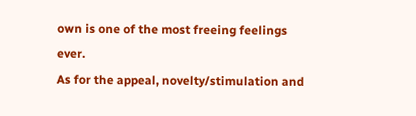own is one of the most freeing feelings ever.
As for the appeal, novelty/stimulation and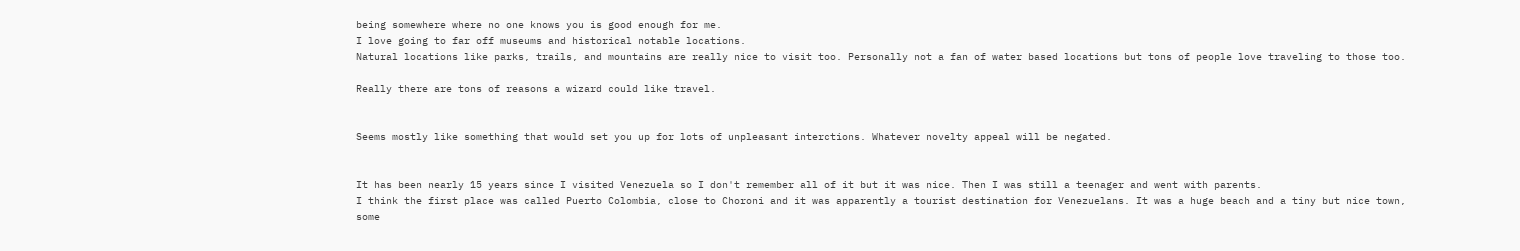being somewhere where no one knows you is good enough for me.
I love going to far off museums and historical notable locations.
Natural locations like parks, trails, and mountains are really nice to visit too. Personally not a fan of water based locations but tons of people love traveling to those too.

Really there are tons of reasons a wizard could like travel.


Seems mostly like something that would set you up for lots of unpleasant interctions. Whatever novelty appeal will be negated.


It has been nearly 15 years since I visited Venezuela so I don't remember all of it but it was nice. Then I was still a teenager and went with parents.
I think the first place was called Puerto Colombia, close to Choroni and it was apparently a tourist destination for Venezuelans. It was a huge beach and a tiny but nice town, some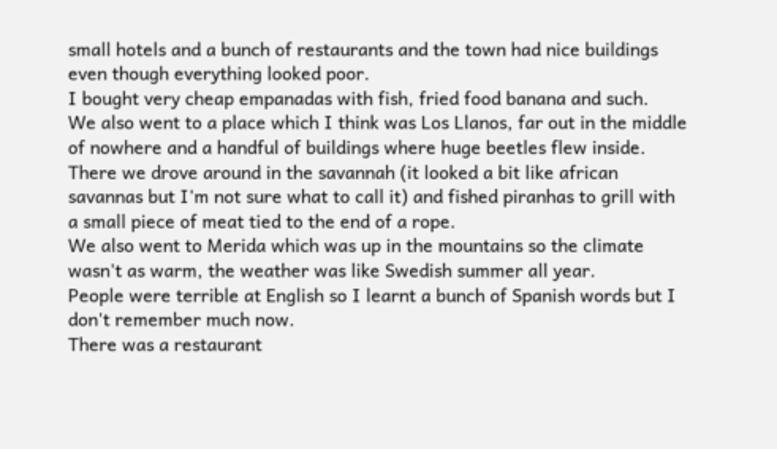small hotels and a bunch of restaurants and the town had nice buildings even though everything looked poor.
I bought very cheap empanadas with fish, fried food banana and such.
We also went to a place which I think was Los Llanos, far out in the middle of nowhere and a handful of buildings where huge beetles flew inside. There we drove around in the savannah (it looked a bit like african savannas but I'm not sure what to call it) and fished piranhas to grill with a small piece of meat tied to the end of a rope.
We also went to Merida which was up in the mountains so the climate wasn't as warm, the weather was like Swedish summer all year.
People were terrible at English so I learnt a bunch of Spanish words but I don't remember much now.
There was a restaurant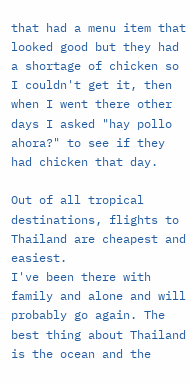that had a menu item that looked good but they had a shortage of chicken so I couldn't get it, then when I went there other days I asked "hay pollo ahora?" to see if they had chicken that day.

Out of all tropical destinations, flights to Thailand are cheapest and easiest.
I've been there with family and alone and will probably go again. The best thing about Thailand is the ocean and the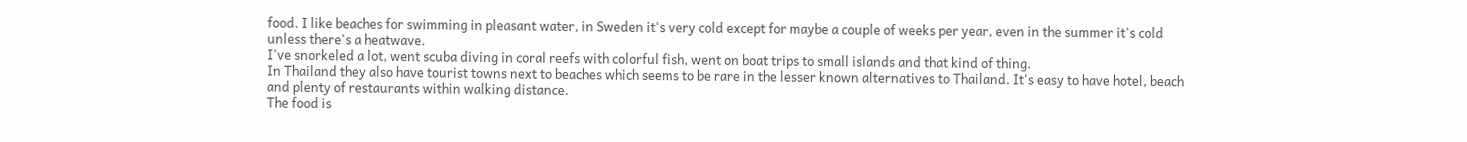food. I like beaches for swimming in pleasant water, in Sweden it's very cold except for maybe a couple of weeks per year, even in the summer it's cold unless there's a heatwave.
I've snorkeled a lot, went scuba diving in coral reefs with colorful fish, went on boat trips to small islands and that kind of thing.
In Thailand they also have tourist towns next to beaches which seems to be rare in the lesser known alternatives to Thailand. It's easy to have hotel, beach and plenty of restaurants within walking distance.
The food is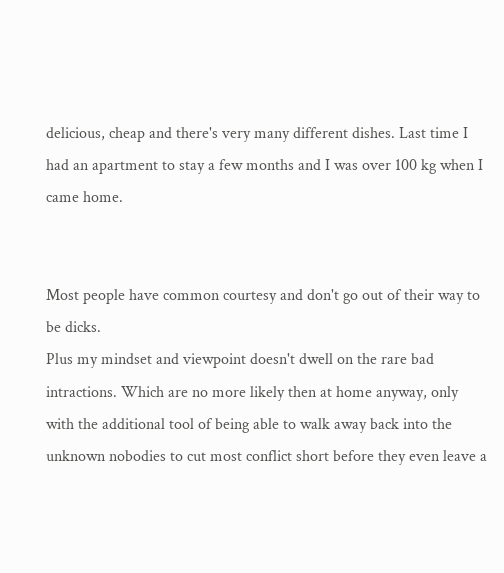delicious, cheap and there's very many different dishes. Last time I had an apartment to stay a few months and I was over 100 kg when I came home.


Most people have common courtesy and don't go out of their way to be dicks.
Plus my mindset and viewpoint doesn't dwell on the rare bad intractions. Which are no more likely then at home anyway, only with the additional tool of being able to walk away back into the unknown nobodies to cut most conflict short before they even leave a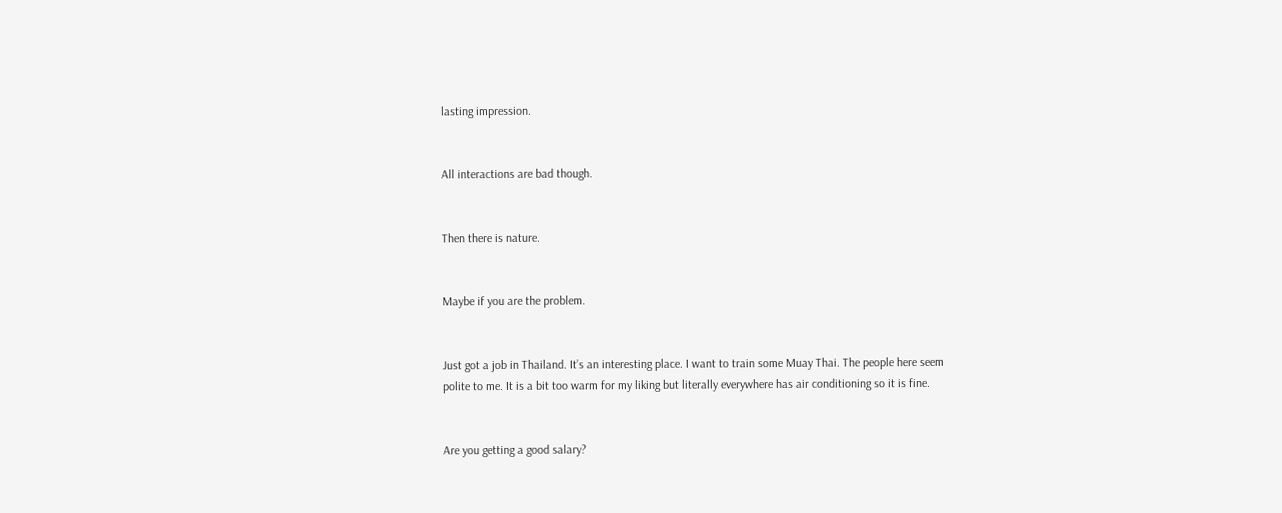lasting impression.


All interactions are bad though.


Then there is nature.


Maybe if you are the problem.


Just got a job in Thailand. It’s an interesting place. I want to train some Muay Thai. The people here seem polite to me. It is a bit too warm for my liking but literally everywhere has air conditioning so it is fine.


Are you getting a good salary?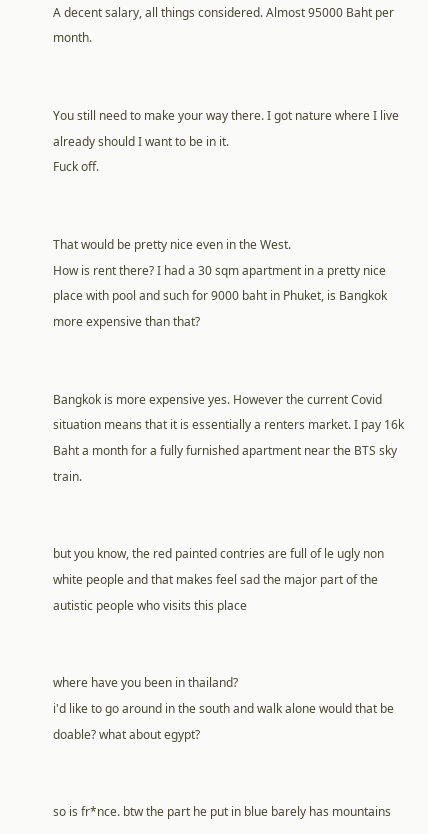A decent salary, all things considered. Almost 95000 Baht per month.


You still need to make your way there. I got nature where I live already should I want to be in it.
Fuck off.


That would be pretty nice even in the West.
How is rent there? I had a 30 sqm apartment in a pretty nice place with pool and such for 9000 baht in Phuket, is Bangkok more expensive than that?


Bangkok is more expensive yes. However the current Covid situation means that it is essentially a renters market. I pay 16k Baht a month for a fully furnished apartment near the BTS sky train.


but you know, the red painted contries are full of le ugly non white people and that makes feel sad the major part of the autistic people who visits this place


where have you been in thailand?
i'd like to go around in the south and walk alone would that be doable? what about egypt?


so is fr*nce. btw the part he put in blue barely has mountains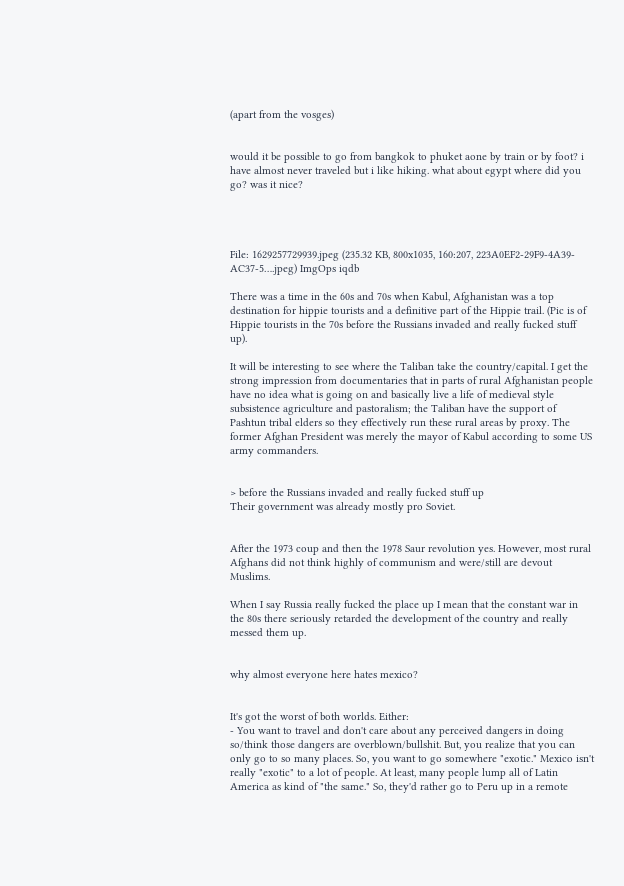(apart from the vosges)


would it be possible to go from bangkok to phuket aone by train or by foot? i have almost never traveled but i like hiking. what about egypt where did you go? was it nice?




File: 1629257729939.jpeg (235.32 KB, 800x1035, 160:207, 223A0EF2-29F9-4A39-AC37-5….jpeg) ImgOps iqdb

There was a time in the 60s and 70s when Kabul, Afghanistan was a top destination for hippie tourists and a definitive part of the Hippie trail. (Pic is of Hippie tourists in the 70s before the Russians invaded and really fucked stuff up).

It will be interesting to see where the Taliban take the country/capital. I get the strong impression from documentaries that in parts of rural Afghanistan people have no idea what is going on and basically live a life of medieval style subsistence agriculture and pastoralism; the Taliban have the support of Pashtun tribal elders so they effectively run these rural areas by proxy. The former Afghan President was merely the mayor of Kabul according to some US army commanders.


> before the Russians invaded and really fucked stuff up
Their government was already mostly pro Soviet.


After the 1973 coup and then the 1978 Saur revolution yes. However, most rural Afghans did not think highly of communism and were/still are devout Muslims.

When I say Russia really fucked the place up I mean that the constant war in the 80s there seriously retarded the development of the country and really messed them up.


why almost everyone here hates mexico?


It's got the worst of both worlds. Either:
- You want to travel and don't care about any perceived dangers in doing so/think those dangers are overblown/bullshit. But, you realize that you can only go to so many places. So, you want to go somewhere "exotic." Mexico isn't really "exotic" to a lot of people. At least, many people lump all of Latin America as kind of "the same." So, they'd rather go to Peru up in a remote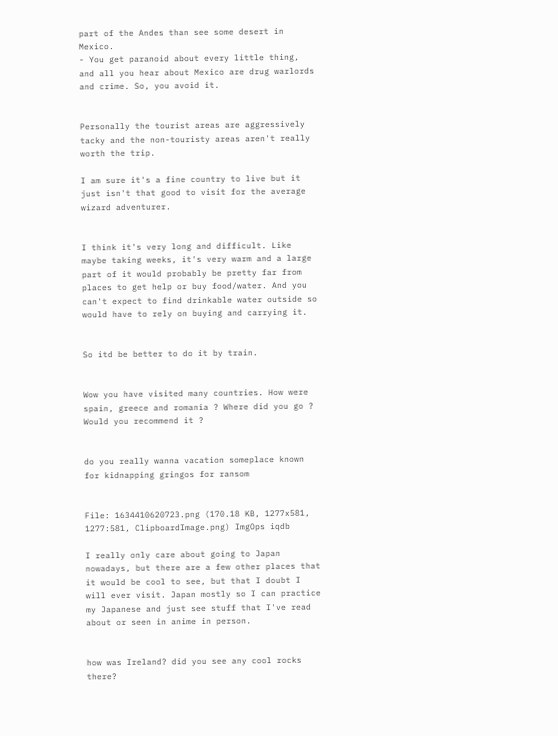part of the Andes than see some desert in Mexico.
- You get paranoid about every little thing, and all you hear about Mexico are drug warlords and crime. So, you avoid it.


Personally the tourist areas are aggressively tacky and the non-touristy areas aren't really worth the trip.

I am sure it's a fine country to live but it just isn't that good to visit for the average wizard adventurer.


I think it's very long and difficult. Like maybe taking weeks, it's very warm and a large part of it would probably be pretty far from places to get help or buy food/water. And you can't expect to find drinkable water outside so would have to rely on buying and carrying it.


So itd be better to do it by train.


Wow you have visited many countries. How were spain, greece and romania ? Where did you go ? Would you recommend it ?


do you really wanna vacation someplace known for kidnapping gringos for ransom


File: 1634410620723.png (170.18 KB, 1277x581, 1277:581, ClipboardImage.png) ImgOps iqdb

I really only care about going to Japan nowadays, but there are a few other places that it would be cool to see, but that I doubt I will ever visit. Japan mostly so I can practice my Japanese and just see stuff that I've read about or seen in anime in person.


how was Ireland? did you see any cool rocks there?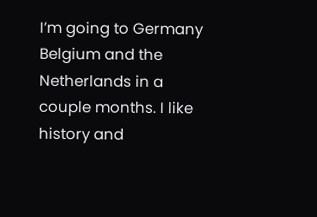I’m going to Germany Belgium and the Netherlands in a couple months. I like history and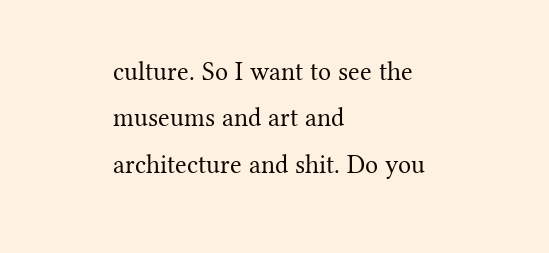culture. So I want to see the museums and art and architecture and shit. Do you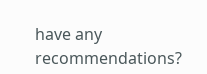have any recommendations?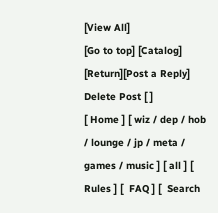[View All]
[Go to top] [Catalog] [Return][Post a Reply]
Delete Post [ ]
[ Home ] [ wiz / dep / hob / lounge / jp / meta / games / music ] [ all ] [  Rules ] [  FAQ ] [  Search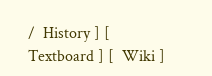/  History ] [  Textboard ] [  Wiki ]